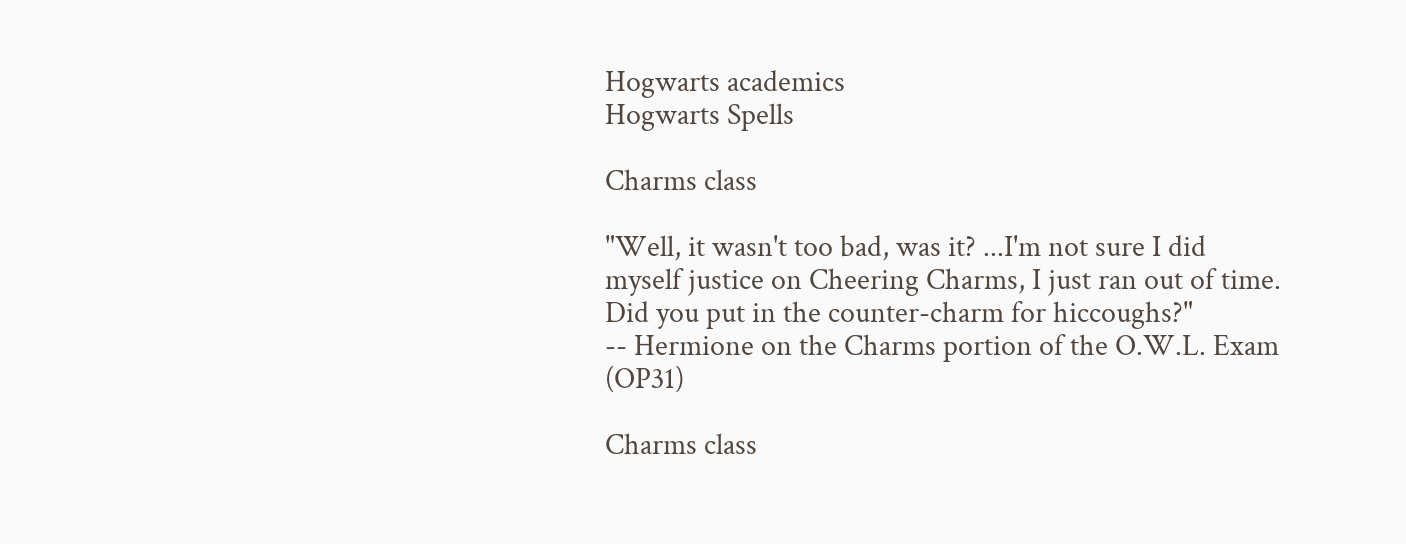Hogwarts academics
Hogwarts Spells

Charms class

"Well, it wasn't too bad, was it? ...I'm not sure I did myself justice on Cheering Charms, I just ran out of time. Did you put in the counter-charm for hiccoughs?"
-- Hermione on the Charms portion of the O.W.L. Exam (OP31)

Charms class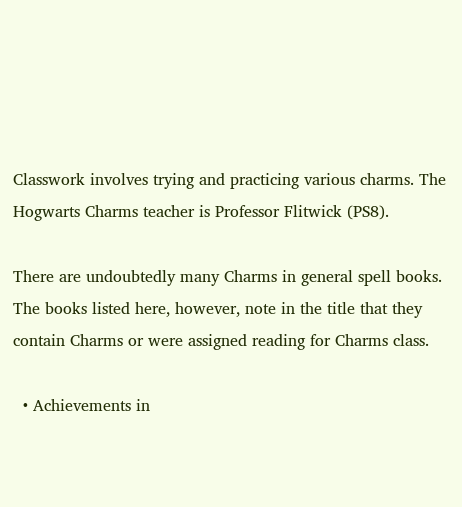Classwork involves trying and practicing various charms. The Hogwarts Charms teacher is Professor Flitwick (PS8).

There are undoubtedly many Charms in general spell books. The books listed here, however, note in the title that they contain Charms or were assigned reading for Charms class.

  • Achievements in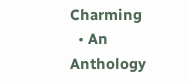Charming
  • An Anthology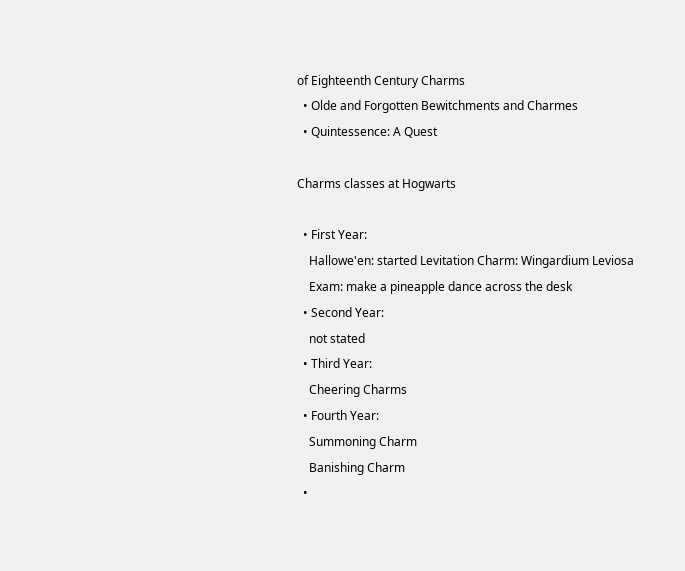of Eighteenth Century Charms
  • Olde and Forgotten Bewitchments and Charmes
  • Quintessence: A Quest

Charms classes at Hogwarts

  • First Year:
    Hallowe'en: started Levitation Charm: Wingardium Leviosa
    Exam: make a pineapple dance across the desk
  • Second Year:
    not stated
  • Third Year:
    Cheering Charms
  • Fourth Year:
    Summoning Charm
    Banishing Charm
  •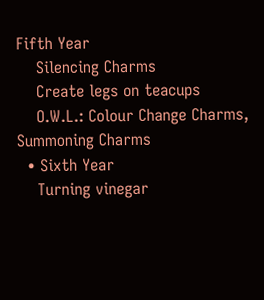Fifth Year
    Silencing Charms
    Create legs on teacups
    O.W.L.: Colour Change Charms, Summoning Charms
  • Sixth Year
    Turning vinegar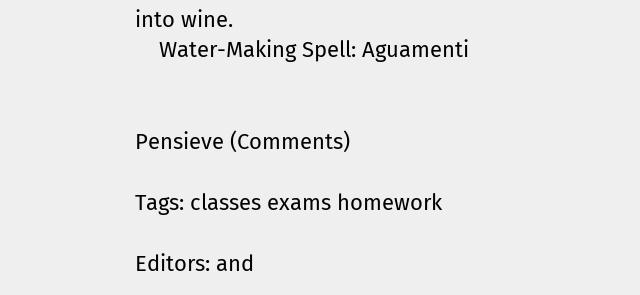into wine.
    Water-Making Spell: Aguamenti


Pensieve (Comments)

Tags: classes exams homework

Editors: and